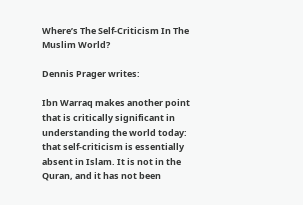Where’s The Self-Criticism In The Muslim World?

Dennis Prager writes:

Ibn Warraq makes another point that is critically significant in understanding the world today: that self-criticism is essentially absent in Islam. It is not in the Quran, and it has not been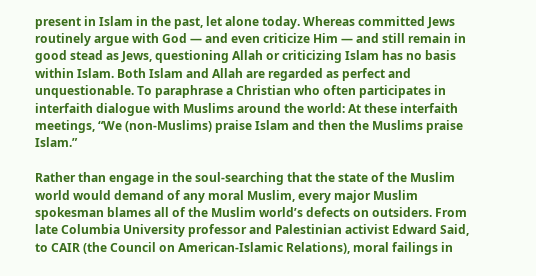present in Islam in the past, let alone today. Whereas committed Jews routinely argue with God — and even criticize Him — and still remain in good stead as Jews, questioning Allah or criticizing Islam has no basis within Islam. Both Islam and Allah are regarded as perfect and unquestionable. To paraphrase a Christian who often participates in interfaith dialogue with Muslims around the world: At these interfaith meetings, “We (non-Muslims) praise Islam and then the Muslims praise Islam.”

Rather than engage in the soul-searching that the state of the Muslim world would demand of any moral Muslim, every major Muslim spokesman blames all of the Muslim world’s defects on outsiders. From late Columbia University professor and Palestinian activist Edward Said, to CAIR (the Council on American-Islamic Relations), moral failings in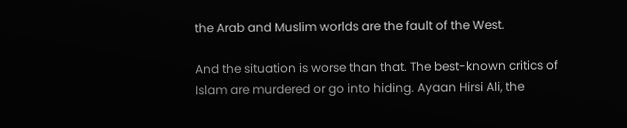the Arab and Muslim worlds are the fault of the West.

And the situation is worse than that. The best-known critics of Islam are murdered or go into hiding. Ayaan Hirsi Ali, the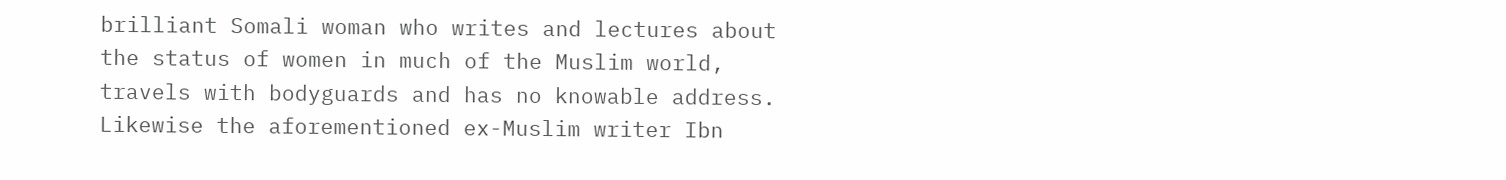brilliant Somali woman who writes and lectures about the status of women in much of the Muslim world, travels with bodyguards and has no knowable address. Likewise the aforementioned ex-Muslim writer Ibn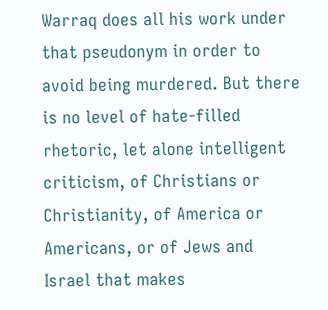Warraq does all his work under that pseudonym in order to avoid being murdered. But there is no level of hate-filled rhetoric, let alone intelligent criticism, of Christians or Christianity, of America or Americans, or of Jews and Israel that makes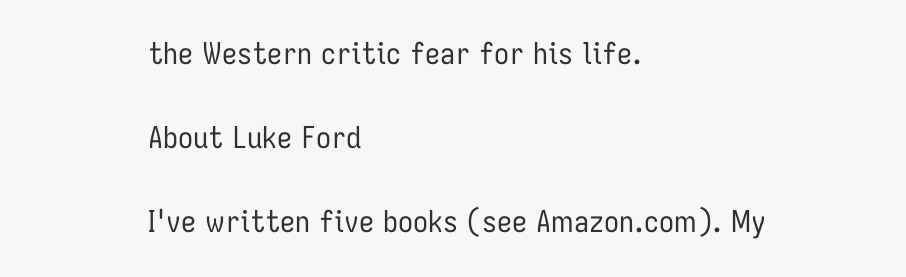the Western critic fear for his life.

About Luke Ford

I've written five books (see Amazon.com). My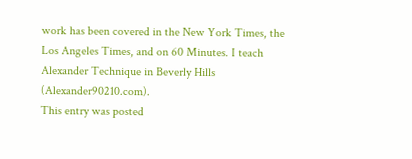work has been covered in the New York Times, the Los Angeles Times, and on 60 Minutes. I teach Alexander Technique in Beverly Hills (Alexander90210.com).
This entry was posted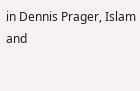in Dennis Prager, Islam and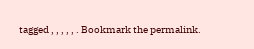tagged , , , , , . Bookmark the permalink.